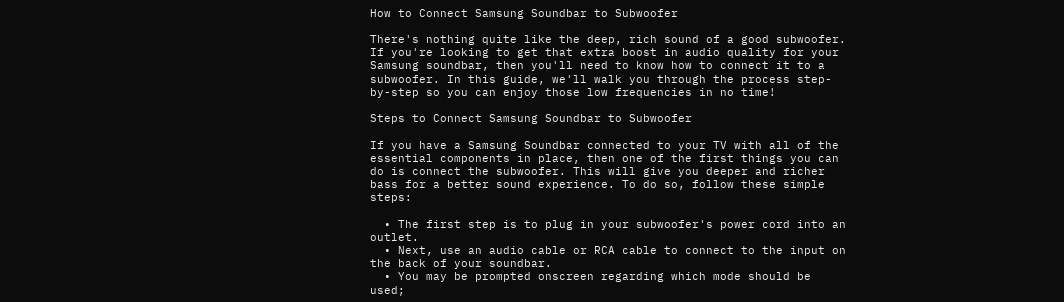How to Connect Samsung Soundbar to Subwoofer

There's nothing quite like the deep, rich sound of a good subwoofer. If you're looking to get that extra boost in audio quality for your Samsung soundbar, then you'll need to know how to connect it to a subwoofer. In this guide, we'll walk you through the process step-by-step so you can enjoy those low frequencies in no time!

Steps to Connect Samsung Soundbar to Subwoofer

If you have a Samsung Soundbar connected to your TV with all of the essential components in place, then one of the first things you can do is connect the subwoofer. This will give you deeper and richer bass for a better sound experience. To do so, follow these simple steps:

  • The first step is to plug in your subwoofer's power cord into an outlet.
  • Next, use an audio cable or RCA cable to connect to the input on the back of your soundbar.
  • You may be prompted onscreen regarding which mode should be used;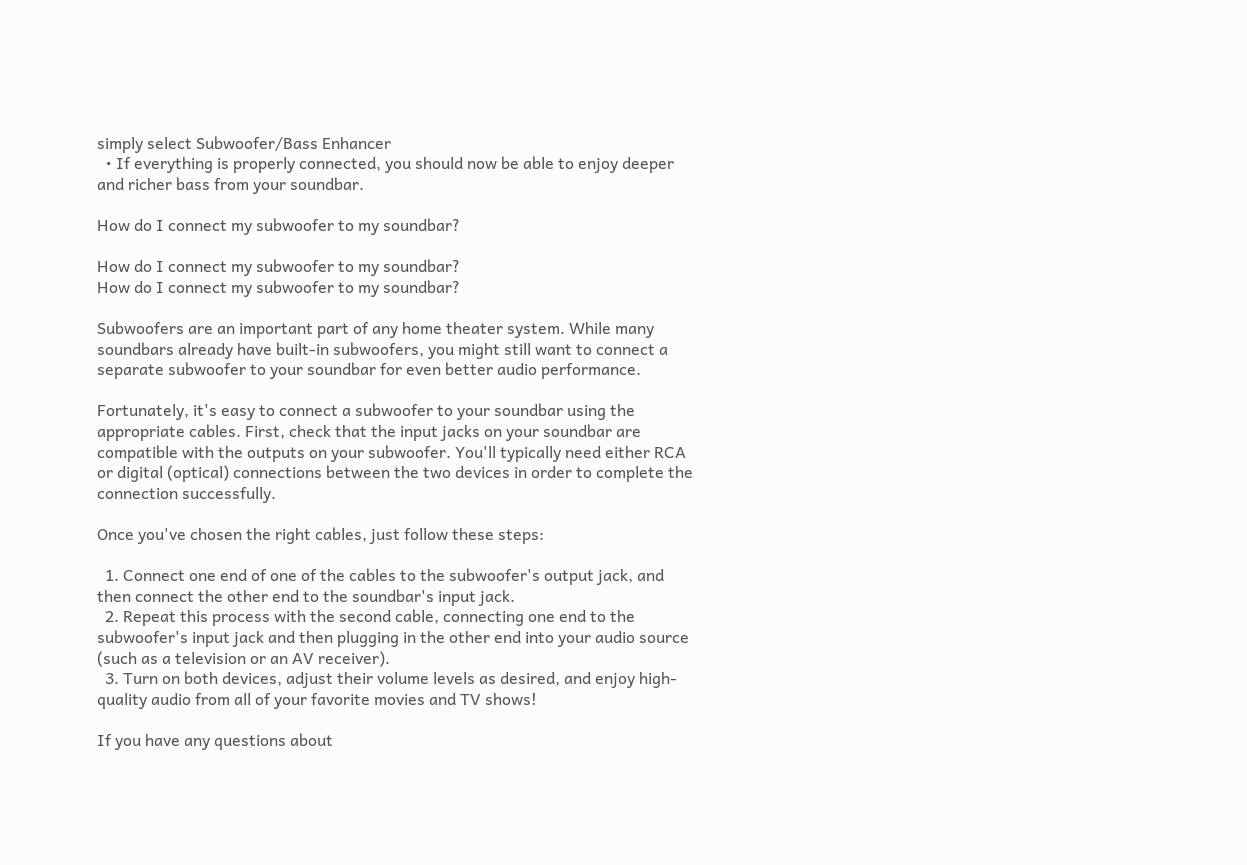simply select Subwoofer/Bass Enhancer
  • If everything is properly connected, you should now be able to enjoy deeper and richer bass from your soundbar.

How do I connect my subwoofer to my soundbar?

How do I connect my subwoofer to my soundbar?
How do I connect my subwoofer to my soundbar?

Subwoofers are an important part of any home theater system. While many soundbars already have built-in subwoofers, you might still want to connect a separate subwoofer to your soundbar for even better audio performance.

Fortunately, it's easy to connect a subwoofer to your soundbar using the appropriate cables. First, check that the input jacks on your soundbar are compatible with the outputs on your subwoofer. You'll typically need either RCA or digital (optical) connections between the two devices in order to complete the connection successfully.

Once you've chosen the right cables, just follow these steps:

  1. Connect one end of one of the cables to the subwoofer's output jack, and then connect the other end to the soundbar's input jack.
  2. Repeat this process with the second cable, connecting one end to the subwoofer's input jack and then plugging in the other end into your audio source (such as a television or an AV receiver).
  3. Turn on both devices, adjust their volume levels as desired, and enjoy high-quality audio from all of your favorite movies and TV shows!

If you have any questions about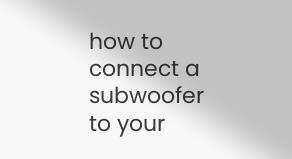how to connect a subwoofer to your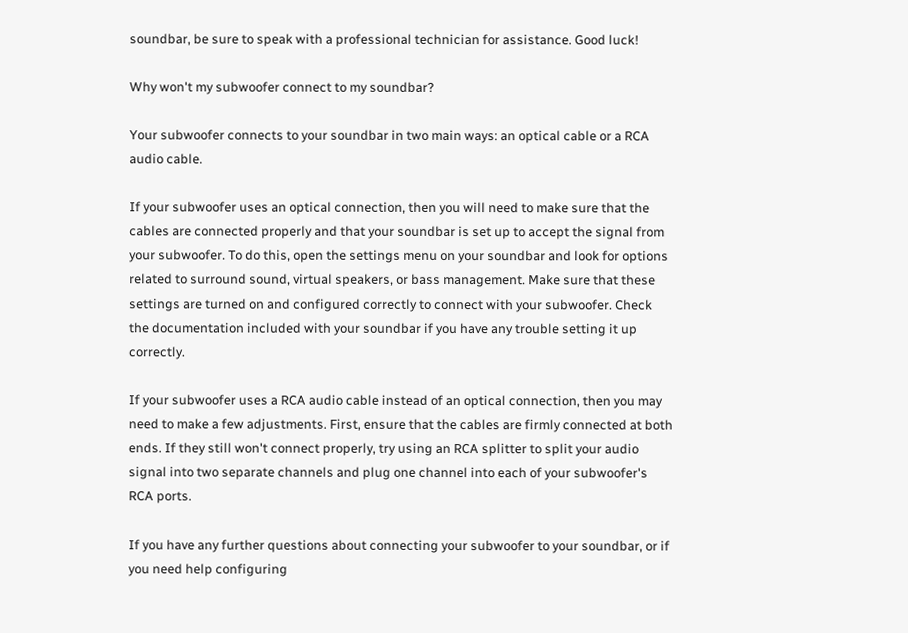soundbar, be sure to speak with a professional technician for assistance. Good luck!

Why won't my subwoofer connect to my soundbar?

Your subwoofer connects to your soundbar in two main ways: an optical cable or a RCA audio cable.

If your subwoofer uses an optical connection, then you will need to make sure that the cables are connected properly and that your soundbar is set up to accept the signal from your subwoofer. To do this, open the settings menu on your soundbar and look for options related to surround sound, virtual speakers, or bass management. Make sure that these settings are turned on and configured correctly to connect with your subwoofer. Check the documentation included with your soundbar if you have any trouble setting it up correctly.

If your subwoofer uses a RCA audio cable instead of an optical connection, then you may need to make a few adjustments. First, ensure that the cables are firmly connected at both ends. If they still won't connect properly, try using an RCA splitter to split your audio signal into two separate channels and plug one channel into each of your subwoofer's RCA ports.

If you have any further questions about connecting your subwoofer to your soundbar, or if you need help configuring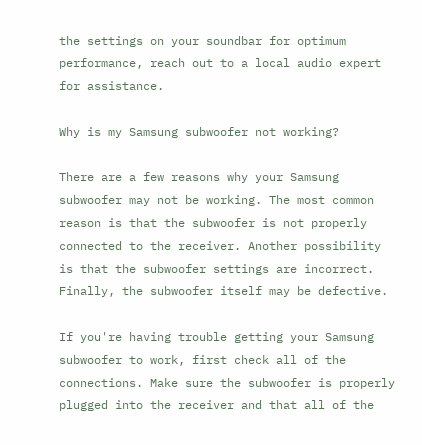the settings on your soundbar for optimum performance, reach out to a local audio expert for assistance.

Why is my Samsung subwoofer not working?

There are a few reasons why your Samsung subwoofer may not be working. The most common reason is that the subwoofer is not properly connected to the receiver. Another possibility is that the subwoofer settings are incorrect. Finally, the subwoofer itself may be defective.

If you're having trouble getting your Samsung subwoofer to work, first check all of the connections. Make sure the subwoofer is properly plugged into the receiver and that all of the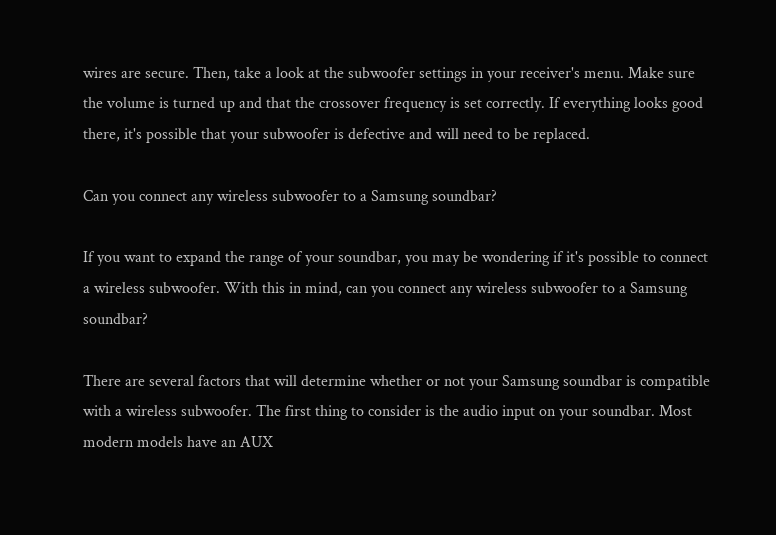wires are secure. Then, take a look at the subwoofer settings in your receiver's menu. Make sure the volume is turned up and that the crossover frequency is set correctly. If everything looks good there, it's possible that your subwoofer is defective and will need to be replaced.

Can you connect any wireless subwoofer to a Samsung soundbar?

If you want to expand the range of your soundbar, you may be wondering if it's possible to connect a wireless subwoofer. With this in mind, can you connect any wireless subwoofer to a Samsung soundbar?

There are several factors that will determine whether or not your Samsung soundbar is compatible with a wireless subwoofer. The first thing to consider is the audio input on your soundbar. Most modern models have an AUX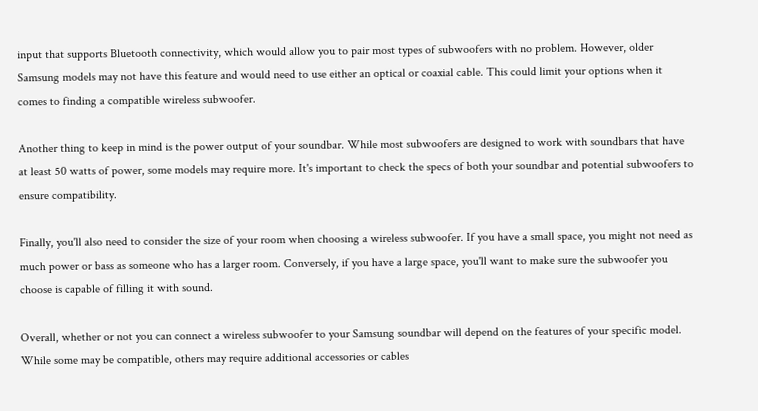input that supports Bluetooth connectivity, which would allow you to pair most types of subwoofers with no problem. However, older Samsung models may not have this feature and would need to use either an optical or coaxial cable. This could limit your options when it comes to finding a compatible wireless subwoofer.

Another thing to keep in mind is the power output of your soundbar. While most subwoofers are designed to work with soundbars that have at least 50 watts of power, some models may require more. It's important to check the specs of both your soundbar and potential subwoofers to ensure compatibility.

Finally, you'll also need to consider the size of your room when choosing a wireless subwoofer. If you have a small space, you might not need as much power or bass as someone who has a larger room. Conversely, if you have a large space, you'll want to make sure the subwoofer you choose is capable of filling it with sound.

Overall, whether or not you can connect a wireless subwoofer to your Samsung soundbar will depend on the features of your specific model. While some may be compatible, others may require additional accessories or cables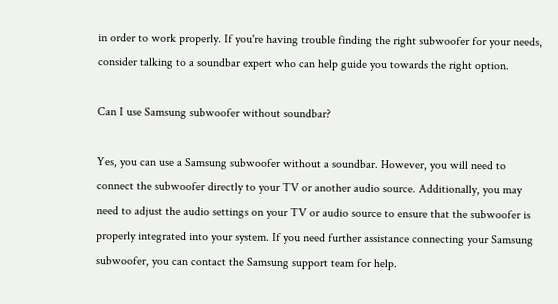in order to work properly. If you're having trouble finding the right subwoofer for your needs, consider talking to a soundbar expert who can help guide you towards the right option.

Can I use Samsung subwoofer without soundbar?

Yes, you can use a Samsung subwoofer without a soundbar. However, you will need to connect the subwoofer directly to your TV or another audio source. Additionally, you may need to adjust the audio settings on your TV or audio source to ensure that the subwoofer is properly integrated into your system. If you need further assistance connecting your Samsung subwoofer, you can contact the Samsung support team for help.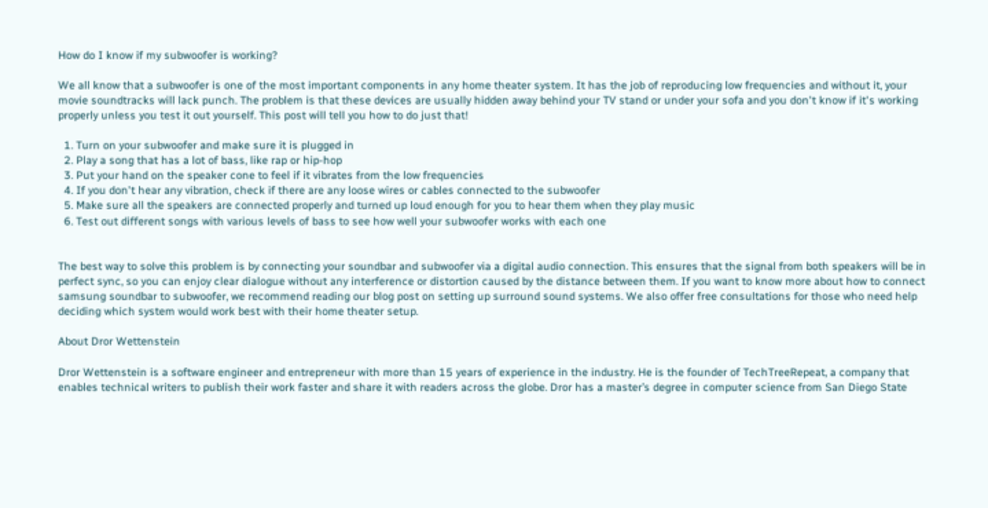How do I know if my subwoofer is working?

We all know that a subwoofer is one of the most important components in any home theater system. It has the job of reproducing low frequencies and without it, your movie soundtracks will lack punch. The problem is that these devices are usually hidden away behind your TV stand or under your sofa and you don't know if it's working properly unless you test it out yourself. This post will tell you how to do just that!

  1. Turn on your subwoofer and make sure it is plugged in
  2. Play a song that has a lot of bass, like rap or hip-hop
  3. Put your hand on the speaker cone to feel if it vibrates from the low frequencies
  4. If you don't hear any vibration, check if there are any loose wires or cables connected to the subwoofer
  5. Make sure all the speakers are connected properly and turned up loud enough for you to hear them when they play music
  6. Test out different songs with various levels of bass to see how well your subwoofer works with each one


The best way to solve this problem is by connecting your soundbar and subwoofer via a digital audio connection. This ensures that the signal from both speakers will be in perfect sync, so you can enjoy clear dialogue without any interference or distortion caused by the distance between them. If you want to know more about how to connect samsung soundbar to subwoofer, we recommend reading our blog post on setting up surround sound systems. We also offer free consultations for those who need help deciding which system would work best with their home theater setup.

About Dror Wettenstein

Dror Wettenstein is a software engineer and entrepreneur with more than 15 years of experience in the industry. He is the founder of TechTreeRepeat, a company that enables technical writers to publish their work faster and share it with readers across the globe. Dror has a master’s degree in computer science from San Diego State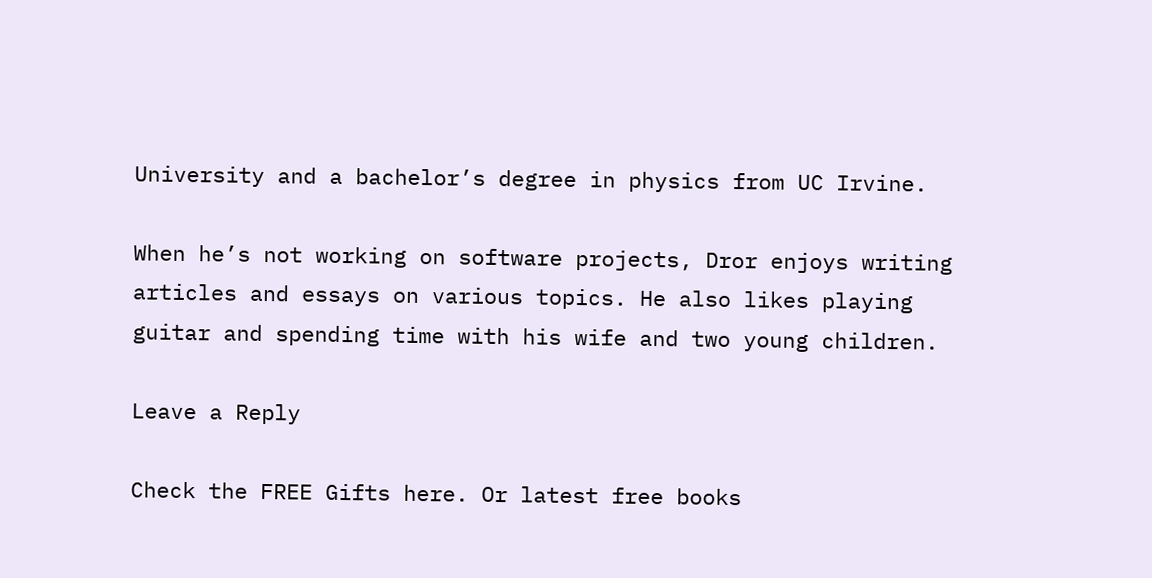University and a bachelor’s degree in physics from UC Irvine.

When he’s not working on software projects, Dror enjoys writing articles and essays on various topics. He also likes playing guitar and spending time with his wife and two young children.

Leave a Reply

Check the FREE Gifts here. Or latest free books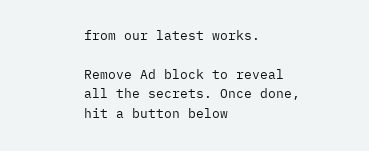from our latest works.

Remove Ad block to reveal all the secrets. Once done, hit a button below